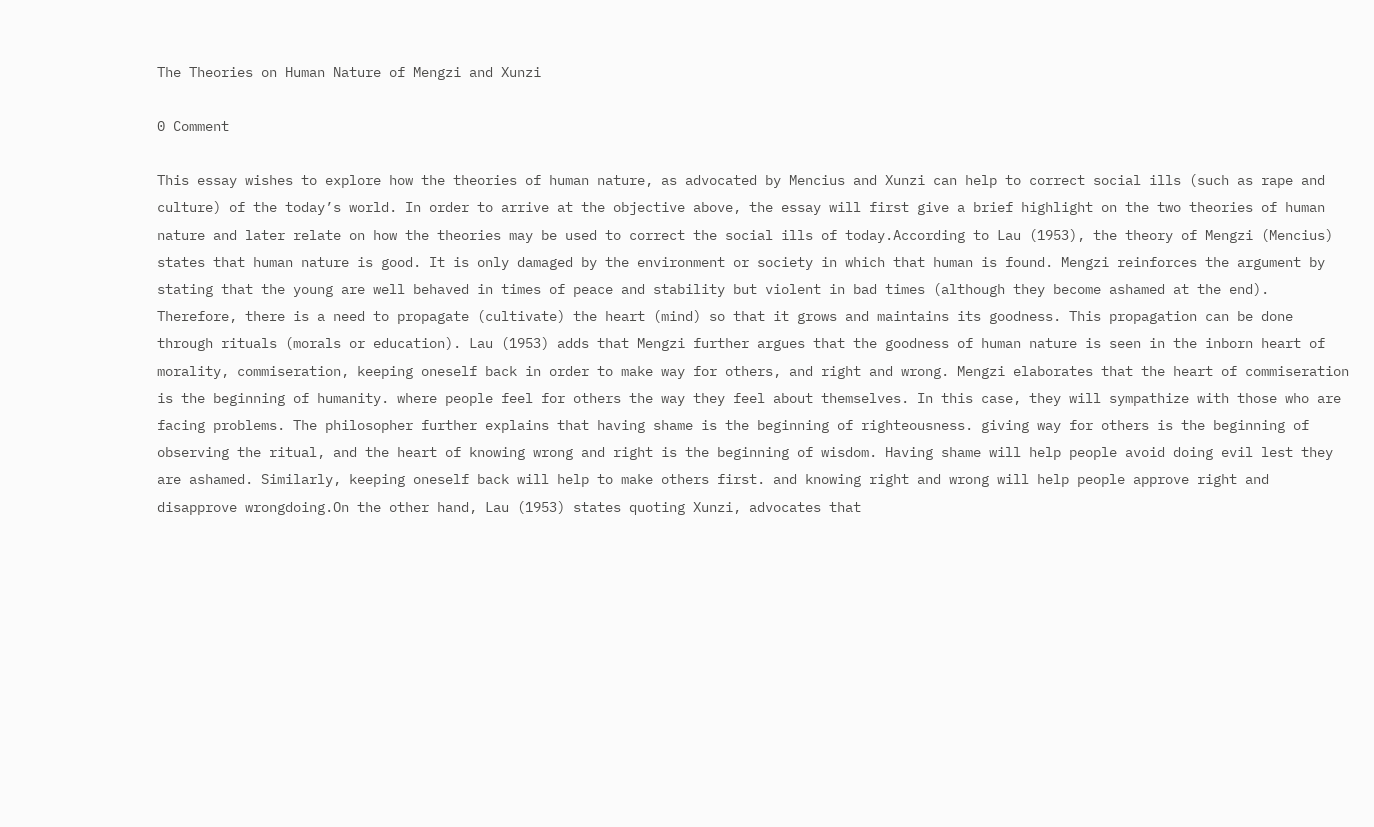The Theories on Human Nature of Mengzi and Xunzi

0 Comment

This essay wishes to explore how the theories of human nature, as advocated by Mencius and Xunzi can help to correct social ills (such as rape and culture) of the today’s world. In order to arrive at the objective above, the essay will first give a brief highlight on the two theories of human nature and later relate on how the theories may be used to correct the social ills of today.According to Lau (1953), the theory of Mengzi (Mencius) states that human nature is good. It is only damaged by the environment or society in which that human is found. Mengzi reinforces the argument by stating that the young are well behaved in times of peace and stability but violent in bad times (although they become ashamed at the end). Therefore, there is a need to propagate (cultivate) the heart (mind) so that it grows and maintains its goodness. This propagation can be done through rituals (morals or education). Lau (1953) adds that Mengzi further argues that the goodness of human nature is seen in the inborn heart of morality, commiseration, keeping oneself back in order to make way for others, and right and wrong. Mengzi elaborates that the heart of commiseration is the beginning of humanity. where people feel for others the way they feel about themselves. In this case, they will sympathize with those who are facing problems. The philosopher further explains that having shame is the beginning of righteousness. giving way for others is the beginning of observing the ritual, and the heart of knowing wrong and right is the beginning of wisdom. Having shame will help people avoid doing evil lest they are ashamed. Similarly, keeping oneself back will help to make others first. and knowing right and wrong will help people approve right and disapprove wrongdoing.On the other hand, Lau (1953) states quoting Xunzi, advocates that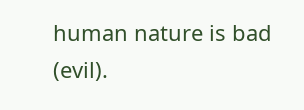human nature is bad (evil).